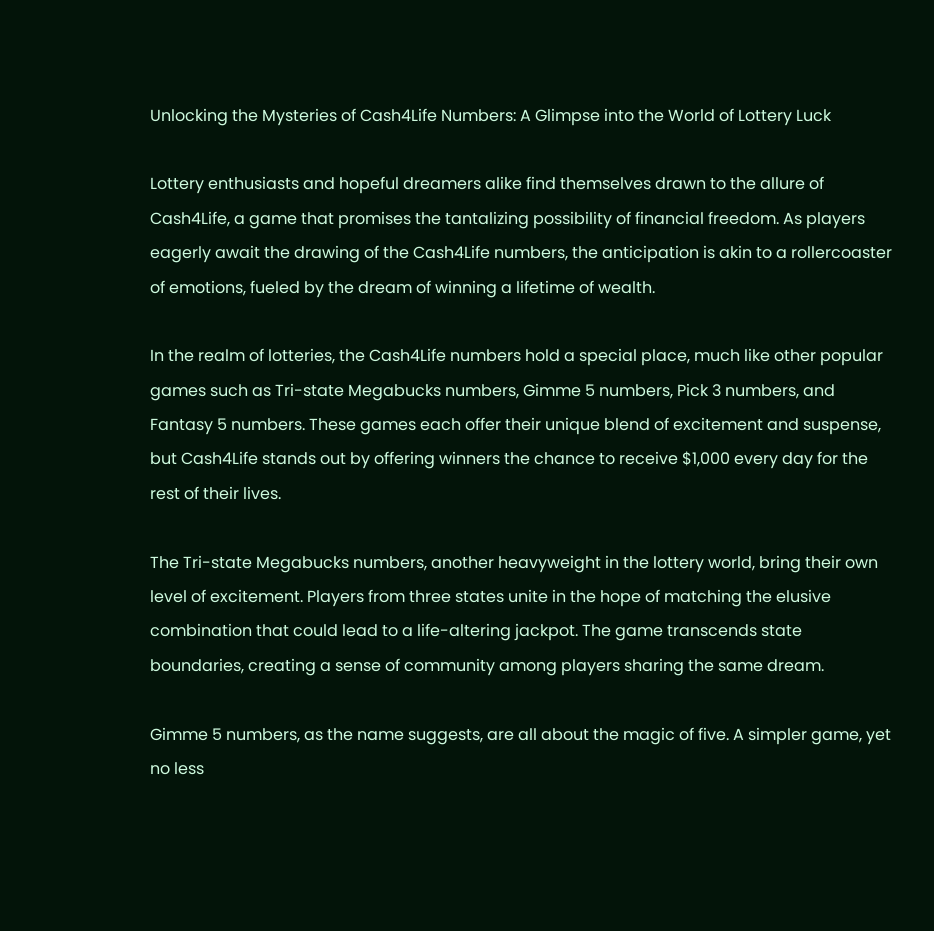Unlocking the Mysteries of Cash4Life Numbers: A Glimpse into the World of Lottery Luck

Lottery enthusiasts and hopeful dreamers alike find themselves drawn to the allure of Cash4Life, a game that promises the tantalizing possibility of financial freedom. As players eagerly await the drawing of the Cash4Life numbers, the anticipation is akin to a rollercoaster of emotions, fueled by the dream of winning a lifetime of wealth.

In the realm of lotteries, the Cash4Life numbers hold a special place, much like other popular games such as Tri-state Megabucks numbers, Gimme 5 numbers, Pick 3 numbers, and Fantasy 5 numbers. These games each offer their unique blend of excitement and suspense, but Cash4Life stands out by offering winners the chance to receive $1,000 every day for the rest of their lives.

The Tri-state Megabucks numbers, another heavyweight in the lottery world, bring their own level of excitement. Players from three states unite in the hope of matching the elusive combination that could lead to a life-altering jackpot. The game transcends state boundaries, creating a sense of community among players sharing the same dream.

Gimme 5 numbers, as the name suggests, are all about the magic of five. A simpler game, yet no less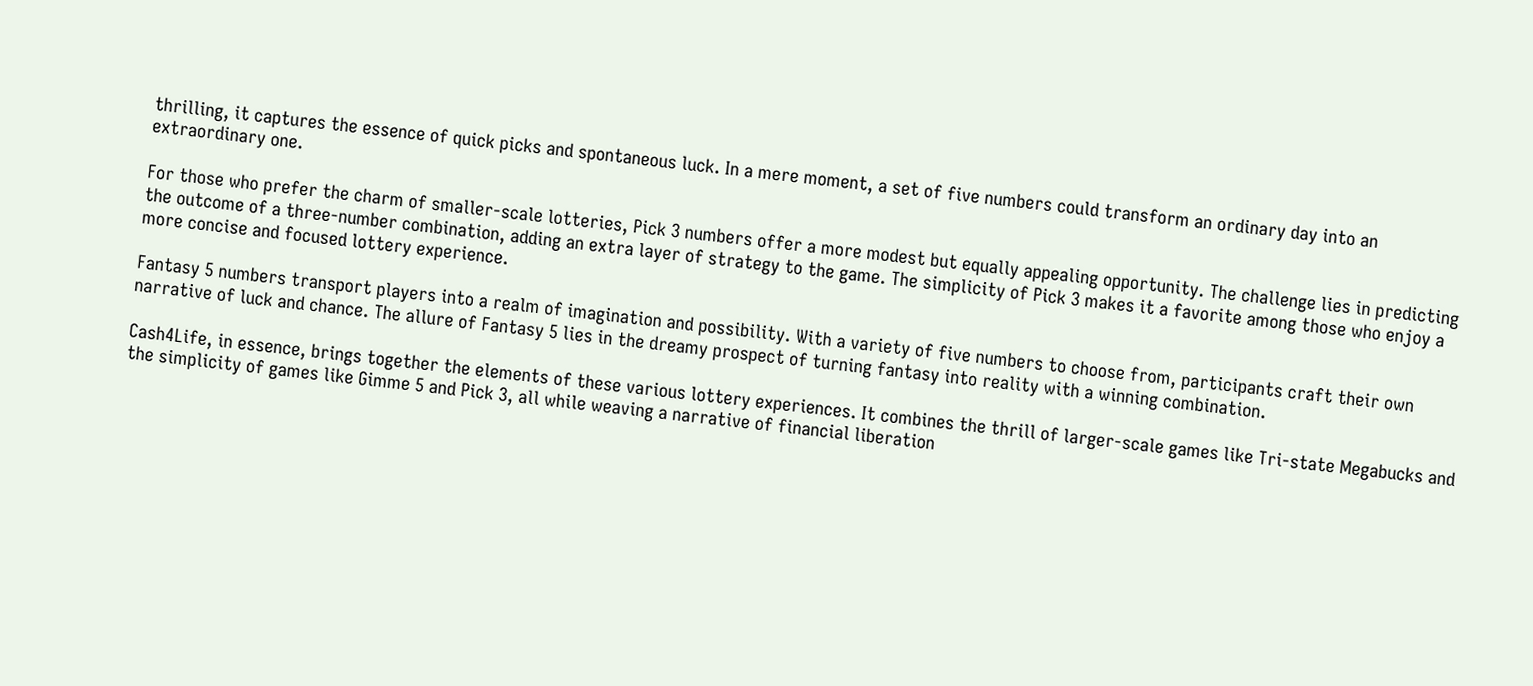thrilling, it captures the essence of quick picks and spontaneous luck. In a mere moment, a set of five numbers could transform an ordinary day into an extraordinary one.

For those who prefer the charm of smaller-scale lotteries, Pick 3 numbers offer a more modest but equally appealing opportunity. The challenge lies in predicting the outcome of a three-number combination, adding an extra layer of strategy to the game. The simplicity of Pick 3 makes it a favorite among those who enjoy a more concise and focused lottery experience.

Fantasy 5 numbers transport players into a realm of imagination and possibility. With a variety of five numbers to choose from, participants craft their own narrative of luck and chance. The allure of Fantasy 5 lies in the dreamy prospect of turning fantasy into reality with a winning combination.

Cash4Life, in essence, brings together the elements of these various lottery experiences. It combines the thrill of larger-scale games like Tri-state Megabucks and the simplicity of games like Gimme 5 and Pick 3, all while weaving a narrative of financial liberation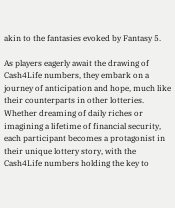akin to the fantasies evoked by Fantasy 5.

As players eagerly await the drawing of Cash4Life numbers, they embark on a journey of anticipation and hope, much like their counterparts in other lotteries. Whether dreaming of daily riches or imagining a lifetime of financial security, each participant becomes a protagonist in their unique lottery story, with the Cash4Life numbers holding the key to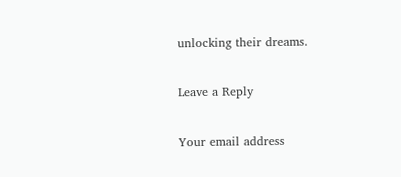unlocking their dreams.

Leave a Reply

Your email address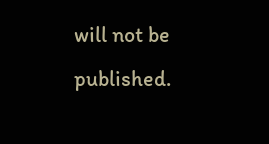will not be published.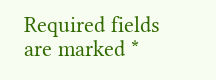Required fields are marked *